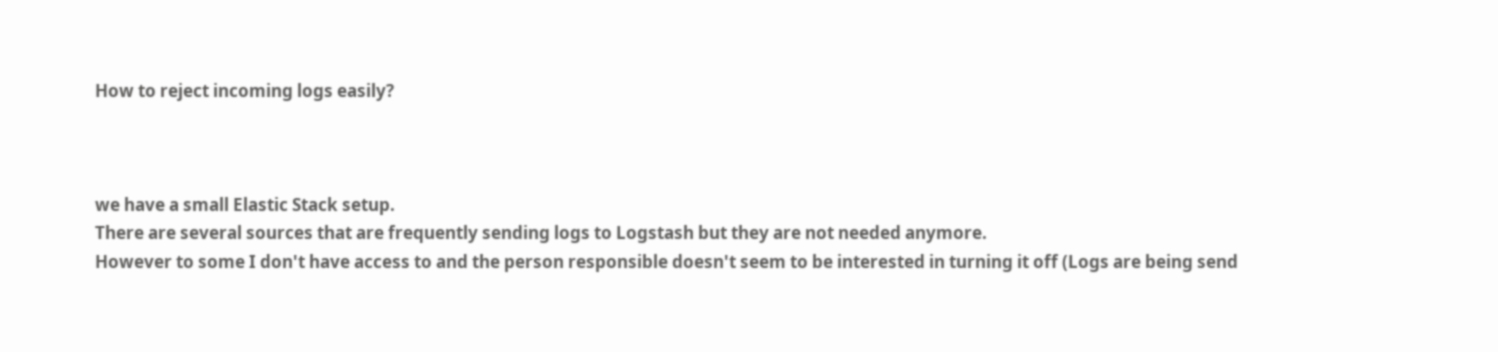How to reject incoming logs easily?



we have a small Elastic Stack setup.
There are several sources that are frequently sending logs to Logstash but they are not needed anymore.
However to some I don't have access to and the person responsible doesn't seem to be interested in turning it off (Logs are being send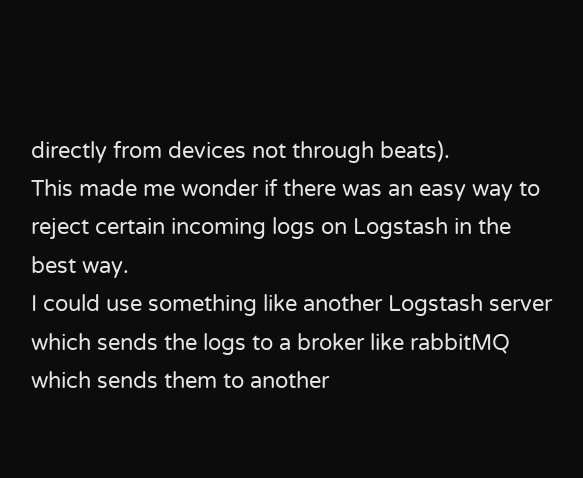directly from devices not through beats).
This made me wonder if there was an easy way to reject certain incoming logs on Logstash in the best way.
I could use something like another Logstash server which sends the logs to a broker like rabbitMQ which sends them to another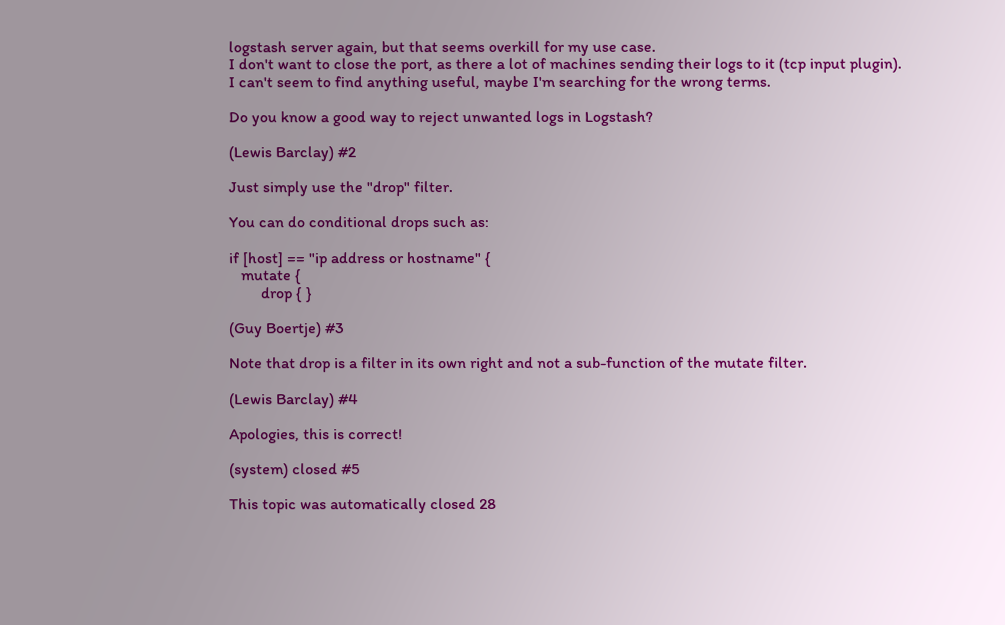logstash server again, but that seems overkill for my use case.
I don't want to close the port, as there a lot of machines sending their logs to it (tcp input plugin).
I can't seem to find anything useful, maybe I'm searching for the wrong terms.

Do you know a good way to reject unwanted logs in Logstash?

(Lewis Barclay) #2

Just simply use the "drop" filter.

You can do conditional drops such as:

if [host] == "ip address or hostname" {
   mutate {
        drop { }

(Guy Boertje) #3

Note that drop is a filter in its own right and not a sub-function of the mutate filter.

(Lewis Barclay) #4

Apologies, this is correct!

(system) closed #5

This topic was automatically closed 28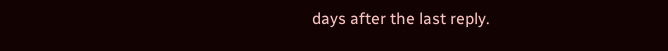days after the last reply.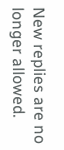New replies are no longer allowed.